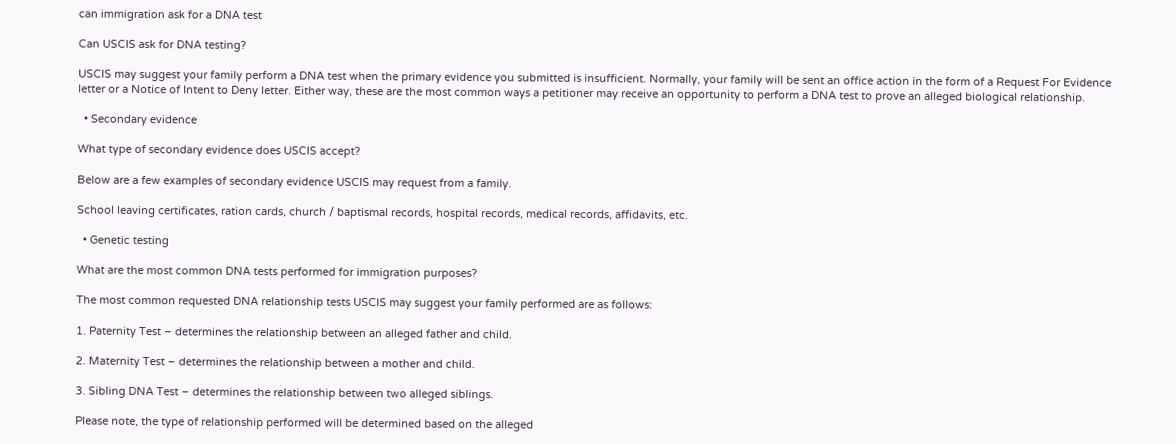can immigration ask for a DNA test

Can USCIS ask for DNA testing?

USCIS may suggest your family perform a DNA test when the primary evidence you submitted is insufficient. Normally, your family will be sent an office action in the form of a Request For Evidence letter or a Notice of Intent to Deny letter. Either way, these are the most common ways a petitioner may receive an opportunity to perform a DNA test to prove an alleged biological relationship.

  • Secondary evidence

What type of secondary evidence does USCIS accept?

Below are a few examples of secondary evidence USCIS may request from a family.

School leaving certificates, ration cards, church / baptismal records, hospital records, medical records, affidavits, etc.

  • Genetic testing

What are the most common DNA tests performed for immigration purposes?

The most common requested DNA relationship tests USCIS may suggest your family performed are as follows:

1. Paternity Test – determines the relationship between an alleged father and child.

2. Maternity Test – determines the relationship between a mother and child.

3. Sibling DNA Test – determines the relationship between two alleged siblings.

Please note, the type of relationship performed will be determined based on the alleged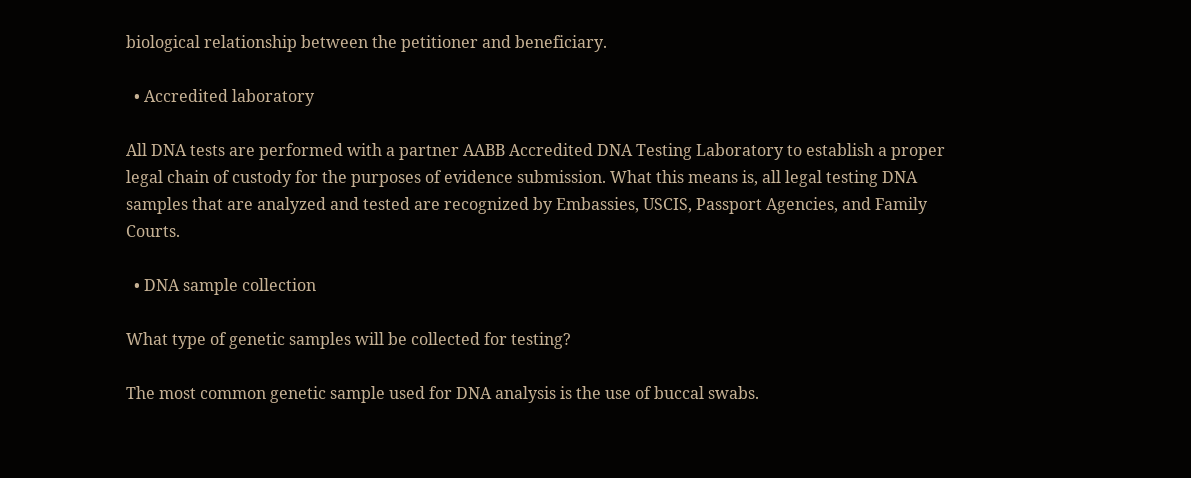biological relationship between the petitioner and beneficiary.

  • Accredited laboratory

All DNA tests are performed with a partner AABB Accredited DNA Testing Laboratory to establish a proper legal chain of custody for the purposes of evidence submission. What this means is, all legal testing DNA samples that are analyzed and tested are recognized by Embassies, USCIS, Passport Agencies, and Family Courts.

  • DNA sample collection

What type of genetic samples will be collected for testing?

The most common genetic sample used for DNA analysis is the use of buccal swabs.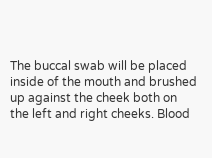The buccal swab will be placed inside of the mouth and brushed up against the cheek both on the left and right cheeks. Blood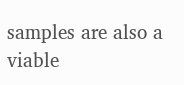samples are also a viable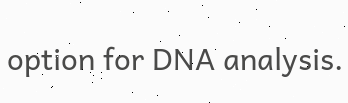option for DNA analysis.